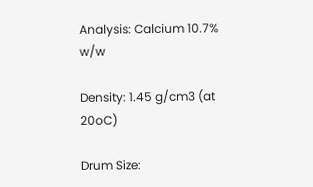Analysis: Calcium 10.7% w/w

Density: 1.45 g/cm3 (at 20oC)

Drum Size: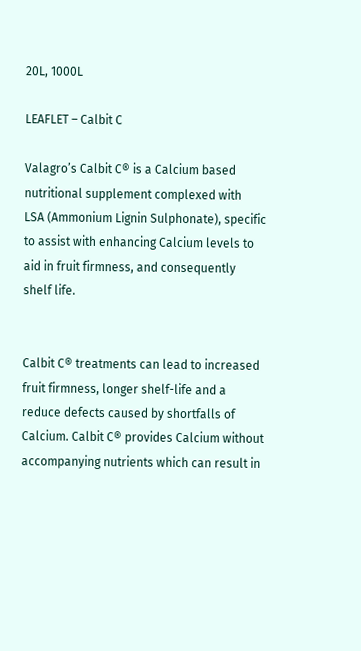20L, 1000L

LEAFLET – Calbit C

Valagro’s Calbit C® is a Calcium based nutritional supplement complexed with  LSA (Ammonium Lignin Sulphonate), specific to assist with enhancing Calcium levels to aid in fruit firmness, and consequently shelf life.


Calbit C® treatments can lead to increased fruit firmness, longer shelf-life and a reduce defects caused by shortfalls of Calcium. Calbit C® provides Calcium without accompanying nutrients which can result in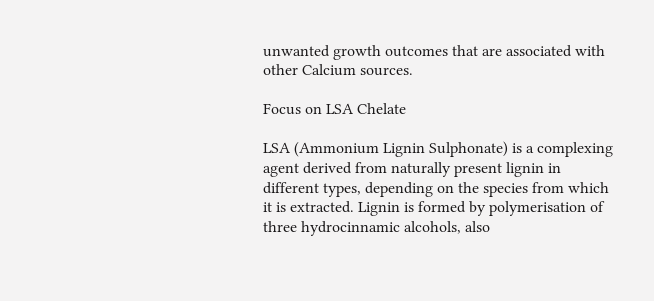unwanted growth outcomes that are associated with other Calcium sources.

Focus on LSA Chelate

LSA (Ammonium Lignin Sulphonate) is a complexing agent derived from naturally present lignin in  different types, depending on the species from which it is extracted. Lignin is formed by polymerisation of three hydrocinnamic alcohols, also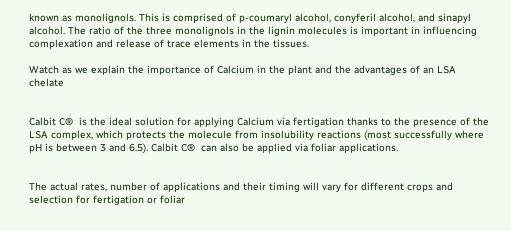known as monolignols. This is comprised of p-coumaryl alcohol, conyferil alcohol, and sinapyl alcohol. The ratio of the three monolignols in the lignin molecules is important in influencing complexation and release of trace elements in the tissues.

Watch as we explain the importance of Calcium in the plant and the advantages of an LSA chelate


Calbit C®  is the ideal solution for applying Calcium via fertigation thanks to the presence of the LSA complex, which protects the molecule from insolubility reactions (most successfully where pH is between 3 and 6.5). Calbit C®  can also be applied via foliar applications.


The actual rates, number of applications and their timing will vary for different crops and selection for fertigation or foliar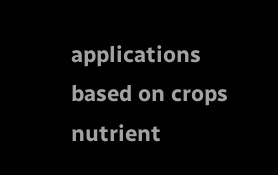applications based on crops nutrient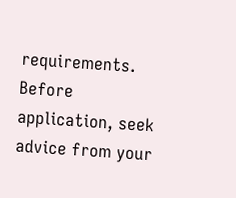requirements. Before application, seek advice from your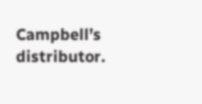Campbell’s distributor.